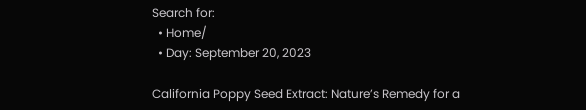Search for:
  • Home/
  • Day: September 20, 2023

California Poppy Seed Extract: Nature’s Remedy for a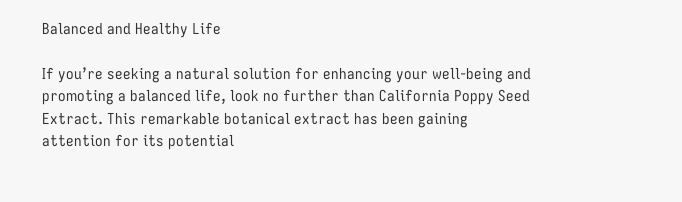Balanced and Healthy Life

If you’re seeking a natural solution for enhancing your well-being and promoting a balanced life, look no further than California Poppy Seed Extract. This remarkable botanical extract has been gaining attention for its potential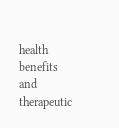health benefits and therapeutic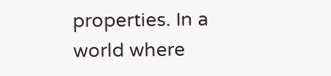properties. In a world where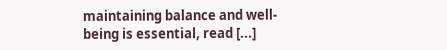maintaining balance and well-being is essential, read [...]